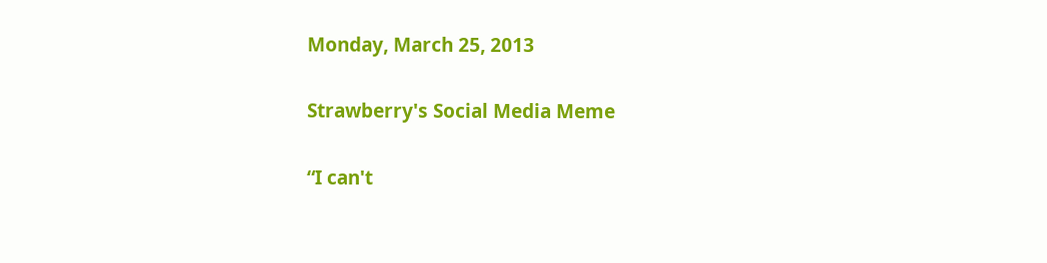Monday, March 25, 2013

Strawberry's Social Media Meme

“I can't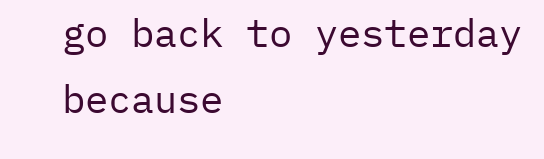go back to yesterday because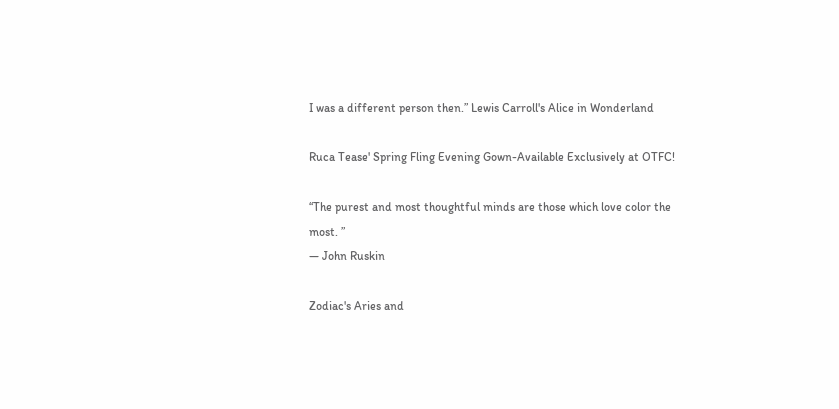I was a different person then.” Lewis Carroll's Alice in Wonderland

Ruca Tease' Spring Fling Evening Gown-Available Exclusively at OTFC!

“The purest and most thoughtful minds are those which love color the most. ”
― John Ruskin

Zodiac's Aries and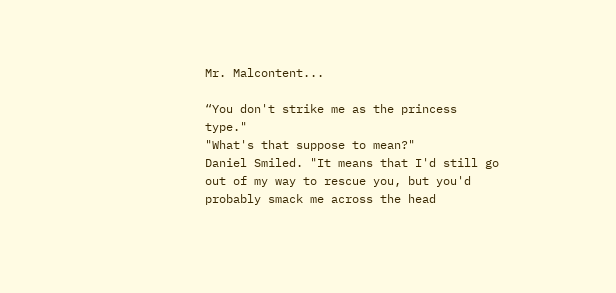Mr. Malcontent...

“You don't strike me as the princess type."
"What's that suppose to mean?"
Daniel Smiled. "It means that I'd still go out of my way to rescue you, but you'd probably smack me across the head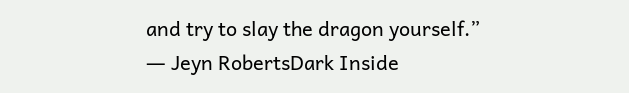and try to slay the dragon yourself.”
― Jeyn RobertsDark Inside